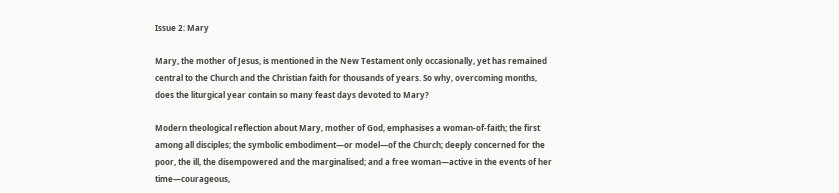Issue 2: Mary

Mary, the mother of Jesus, is mentioned in the New Testament only occasionally, yet has remained central to the Church and the Christian faith for thousands of years. So why, overcoming months, does the liturgical year contain so many feast days devoted to Mary?

Modern theological reflection about Mary, mother of God, emphasises a woman-of-faith; the first among all disciples; the symbolic embodiment—or model—of the Church; deeply concerned for the poor, the ill, the disempowered and the marginalised; and a free woman—active in the events of her time—courageous,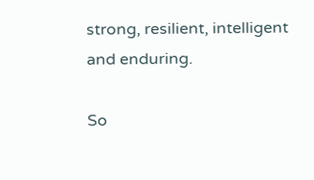strong, resilient, intelligent and enduring.

So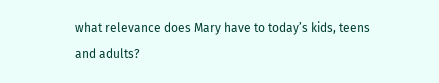what relevance does Mary have to today’s kids, teens and adults?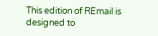This edition of REmail is designed to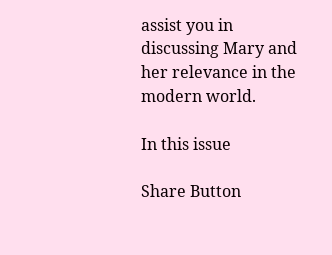assist you in discussing Mary and her relevance in the modern world.

In this issue

Share Button